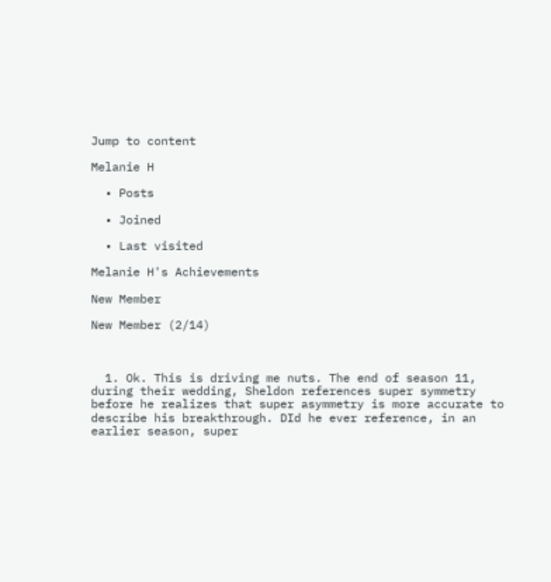Jump to content

Melanie H

  • Posts

  • Joined

  • Last visited

Melanie H's Achievements

New Member

New Member (2/14)



  1. Ok. This is driving me nuts. The end of season 11, during their wedding, Sheldon references super symmetry before he realizes that super asymmetry is more accurate to describe his breakthrough. DId he ever reference, in an earlier season, super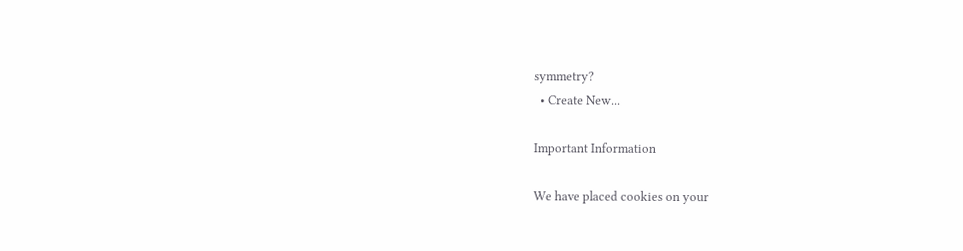symmetry?
  • Create New...

Important Information

We have placed cookies on your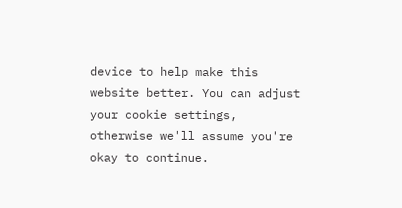device to help make this website better. You can adjust your cookie settings, otherwise we'll assume you're okay to continue.